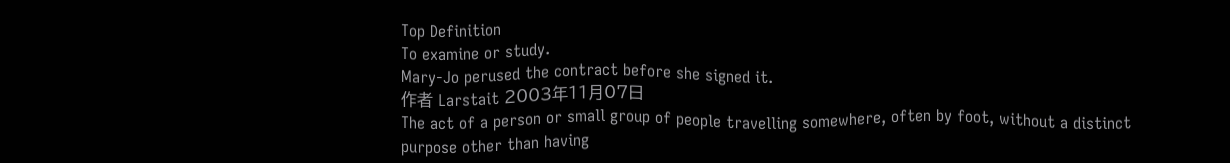Top Definition
To examine or study.
Mary-Jo perused the contract before she signed it.
作者 Larstait 2003年11月07日
The act of a person or small group of people travelling somewhere, often by foot, without a distinct purpose other than having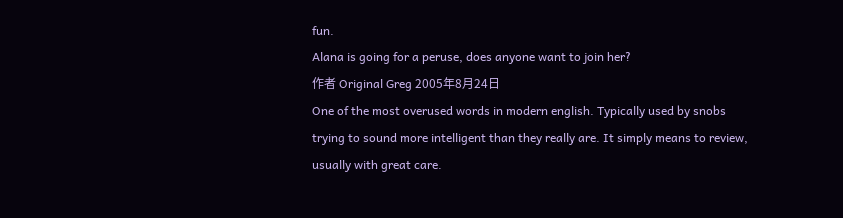fun.
Alana is going for a peruse, does anyone want to join her?
作者 Original Greg 2005年8月24日
One of the most overused words in modern english. Typically used by snobs trying to sound more intelligent than they really are. It simply means to review, usually with great care.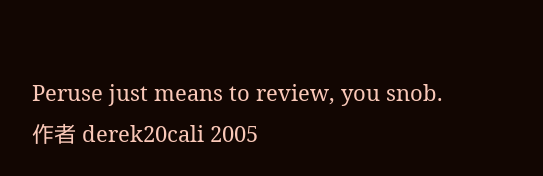Peruse just means to review, you snob.
作者 derek20cali 2005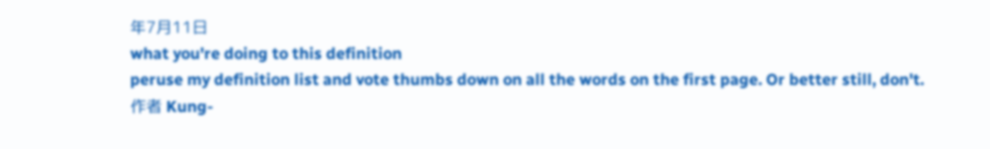年7月11日
what you're doing to this definition
peruse my definition list and vote thumbs down on all the words on the first page. Or better still, don't.
作者 Kung-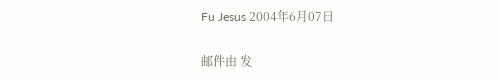Fu Jesus 2004年6月07日


邮件由 发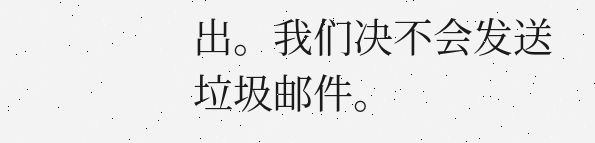出。我们决不会发送垃圾邮件。